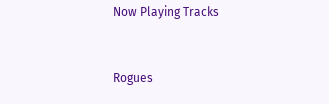Now Playing Tracks


Rogues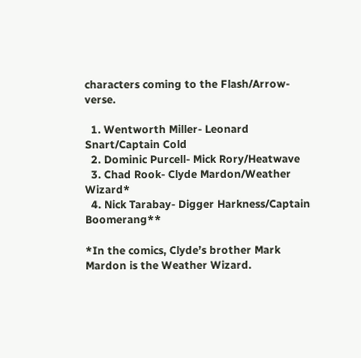characters coming to the Flash/Arrow-verse.

  1. Wentworth Miller- Leonard Snart/Captain Cold
  2. Dominic Purcell- Mick Rory/Heatwave
  3. Chad Rook- Clyde Mardon/Weather Wizard*
  4. Nick Tarabay- Digger Harkness/Captain Boomerang**

*In the comics, Clyde’s brother Mark Mardon is the Weather Wizard.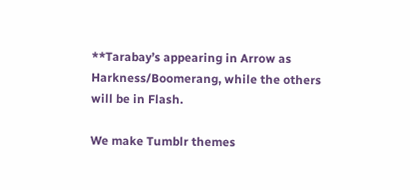**Tarabay’s appearing in Arrow as Harkness/Boomerang, while the others will be in Flash.

We make Tumblr themes